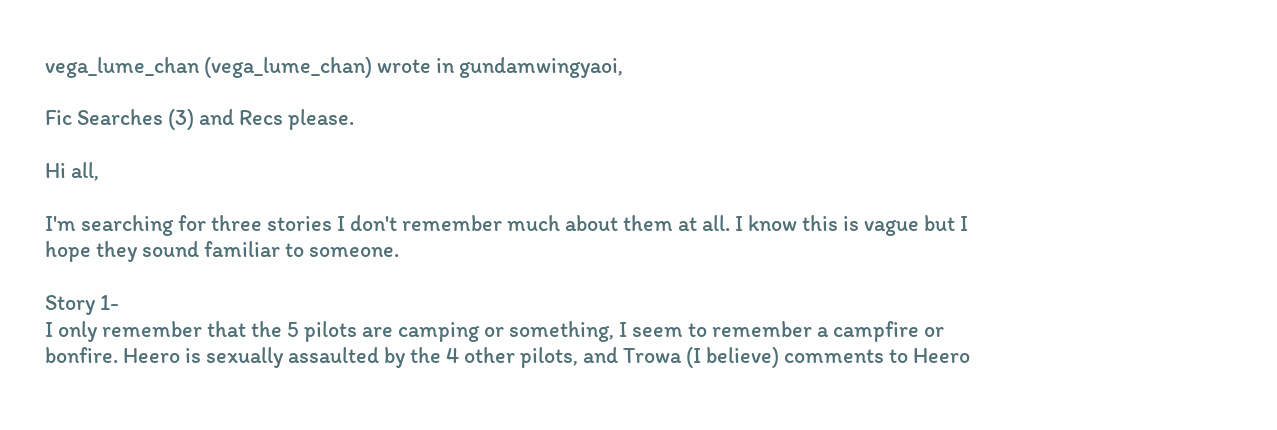vega_lume_chan (vega_lume_chan) wrote in gundamwingyaoi,

Fic Searches (3) and Recs please.

Hi all,

I'm searching for three stories I don't remember much about them at all. I know this is vague but I hope they sound familiar to someone.

Story 1-
I only remember that the 5 pilots are camping or something, I seem to remember a campfire or bonfire. Heero is sexually assaulted by the 4 other pilots, and Trowa (I believe) comments to Heero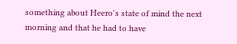something about Heero's state of mind the next morning and that he had to have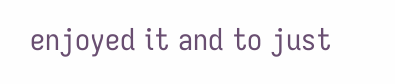enjoyed it and to just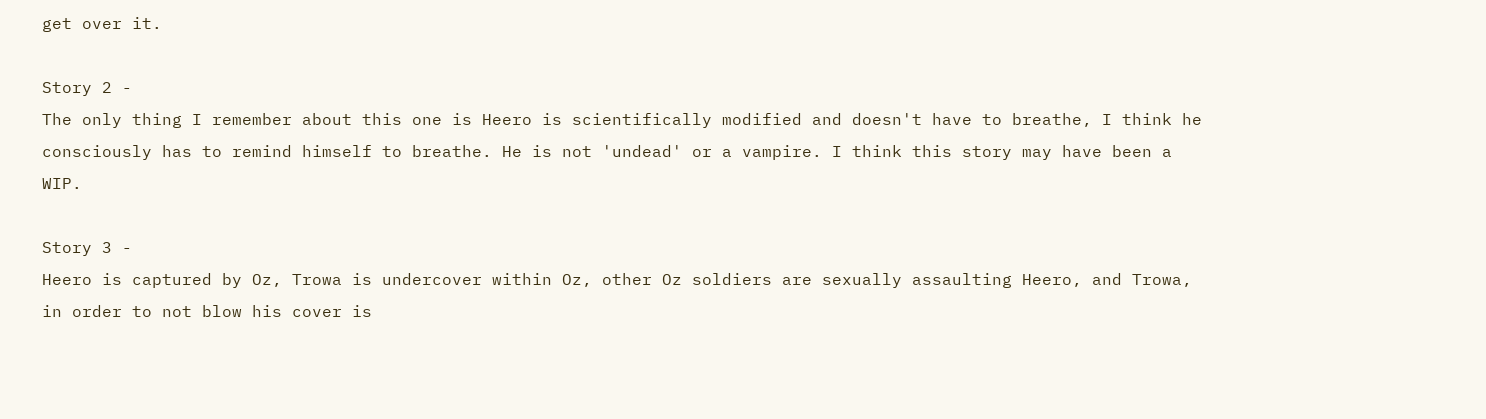get over it.

Story 2 -
The only thing I remember about this one is Heero is scientifically modified and doesn't have to breathe, I think he consciously has to remind himself to breathe. He is not 'undead' or a vampire. I think this story may have been a WIP.

Story 3 -
Heero is captured by Oz, Trowa is undercover within Oz, other Oz soldiers are sexually assaulting Heero, and Trowa, in order to not blow his cover is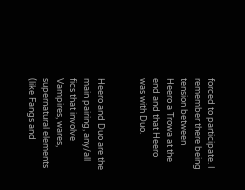forced to participate. I remember there being tension between Heero a Trowa at the end and that Heero was with Duo.


Heero and Duo are the main pairing, any/all fics that involve Vampires, wares, supernatural elements (like Fangs and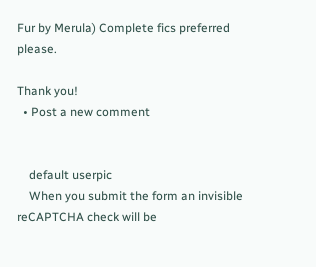Fur by Merula) Complete fics preferred please.

Thank you!
  • Post a new comment


    default userpic
    When you submit the form an invisible reCAPTCHA check will be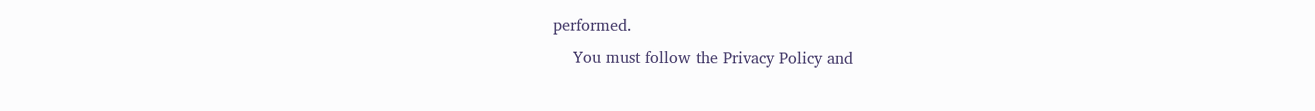performed.
    You must follow the Privacy Policy and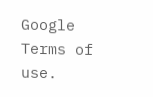Google Terms of use.